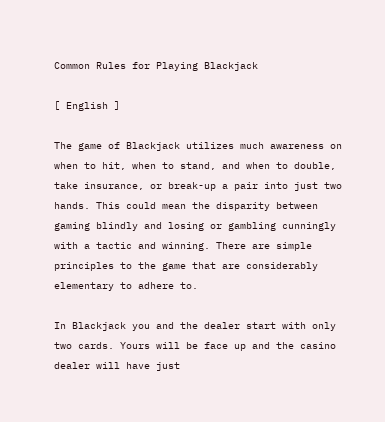Common Rules for Playing Blackjack

[ English ]

The game of Blackjack utilizes much awareness on when to hit, when to stand, and when to double, take insurance, or break-up a pair into just two hands. This could mean the disparity between gaming blindly and losing or gambling cunningly with a tactic and winning. There are simple principles to the game that are considerably elementary to adhere to.

In Blackjack you and the dealer start with only two cards. Yours will be face up and the casino dealer will have just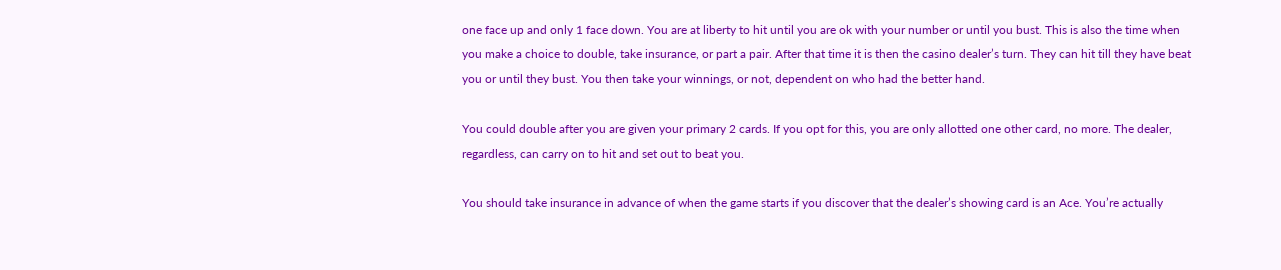one face up and only 1 face down. You are at liberty to hit until you are ok with your number or until you bust. This is also the time when you make a choice to double, take insurance, or part a pair. After that time it is then the casino dealer’s turn. They can hit till they have beat you or until they bust. You then take your winnings, or not, dependent on who had the better hand.

You could double after you are given your primary 2 cards. If you opt for this, you are only allotted one other card, no more. The dealer, regardless, can carry on to hit and set out to beat you.

You should take insurance in advance of when the game starts if you discover that the dealer’s showing card is an Ace. You’re actually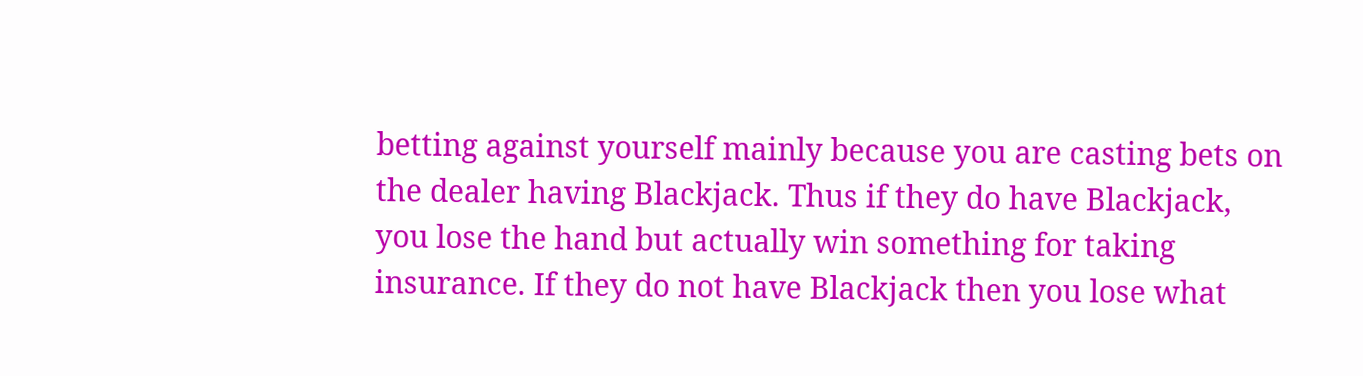betting against yourself mainly because you are casting bets on the dealer having Blackjack. Thus if they do have Blackjack, you lose the hand but actually win something for taking insurance. If they do not have Blackjack then you lose what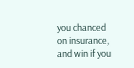you chanced on insurance, and win if you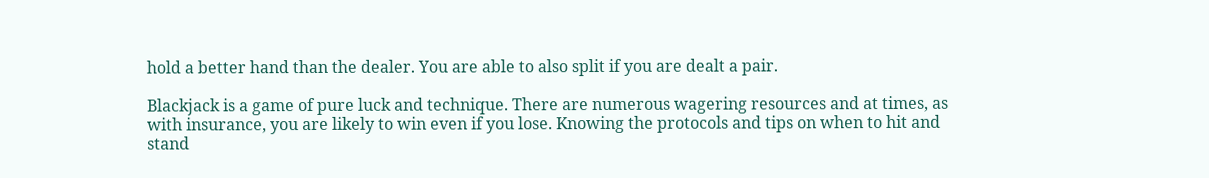hold a better hand than the dealer. You are able to also split if you are dealt a pair.

Blackjack is a game of pure luck and technique. There are numerous wagering resources and at times, as with insurance, you are likely to win even if you lose. Knowing the protocols and tips on when to hit and stand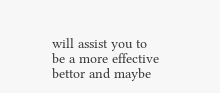will assist you to be a more effective bettor and maybe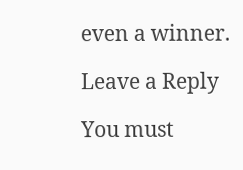even a winner.

Leave a Reply

You must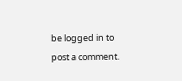be logged in to post a comment.